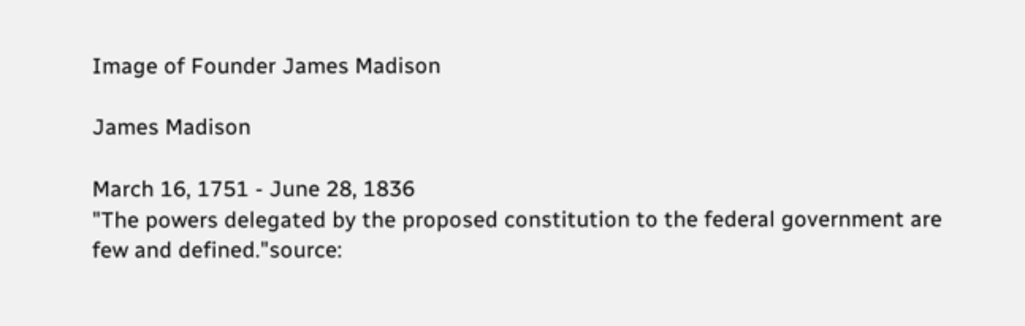Image of Founder James Madison

James Madison

March 16, 1751 - June 28, 1836
"The powers delegated by the proposed constitution to the federal government are few and defined."source: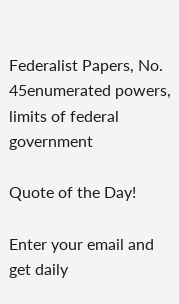Federalist Papers, No. 45enumerated powers, limits of federal government

Quote of the Day!

Enter your email and get daily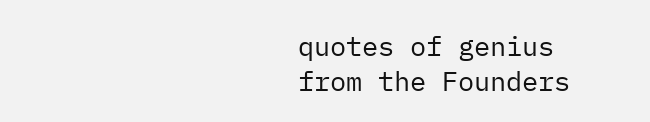quotes of genius from the Founders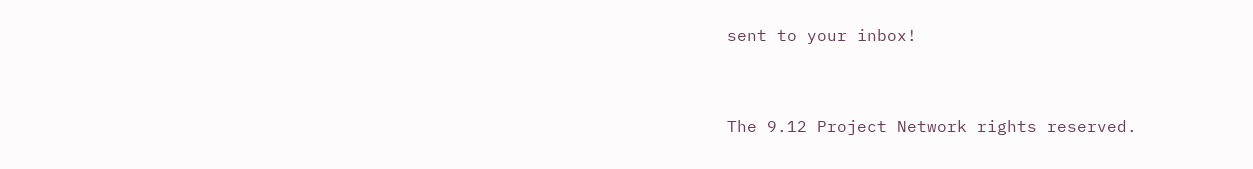sent to your inbox!


The 9.12 Project Network rights reserved.